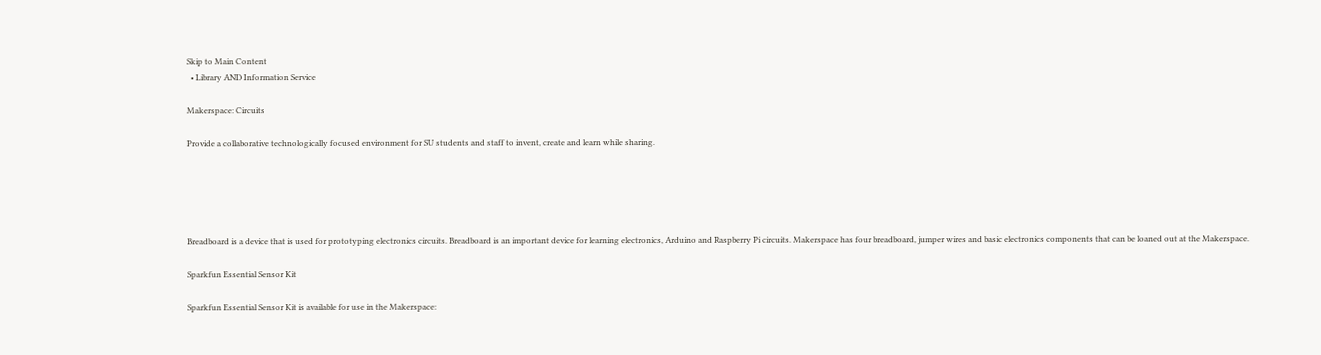Skip to Main Content
  • Library AND Information Service

Makerspace: Circuits

Provide a collaborative technologically focused environment for SU students and staff to invent, create and learn while sharing.





Breadboard is a device that is used for prototyping electronics circuits. Breadboard is an important device for learning electronics, Arduino and Raspberry Pi circuits. Makerspace has four breadboard, jumper wires and basic electronics components that can be loaned out at the Makerspace.

Sparkfun Essential Sensor Kit

Sparkfun Essential Sensor Kit is available for use in the Makerspace: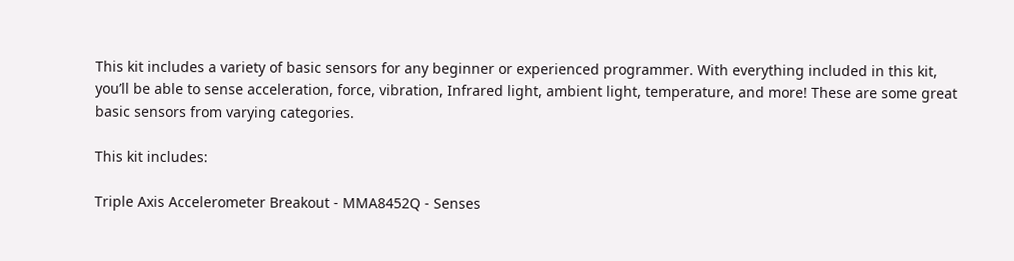This kit includes a variety of basic sensors for any beginner or experienced programmer. With everything included in this kit, you’ll be able to sense acceleration, force, vibration, Infrared light, ambient light, temperature, and more! These are some great basic sensors from varying categories.

This kit includes:

Triple Axis Accelerometer Breakout - MMA8452Q - Senses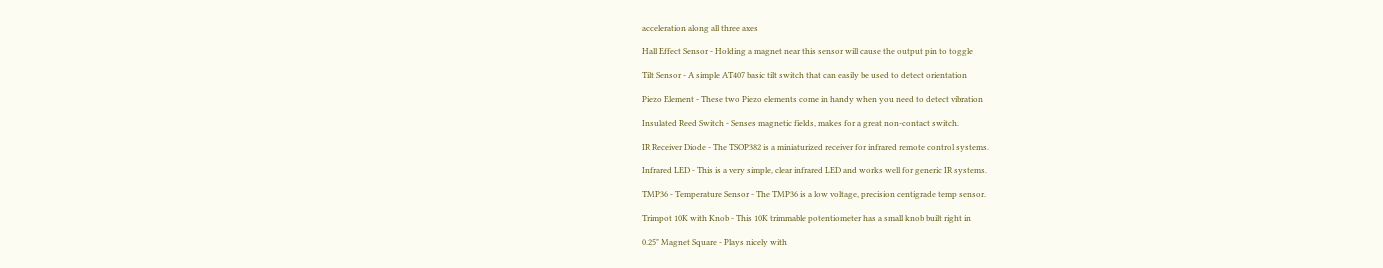acceleration along all three axes

Hall Effect Sensor - Holding a magnet near this sensor will cause the output pin to toggle

Tilt Sensor - A simple AT407 basic tilt switch that can easily be used to detect orientation

Piezo Element - These two Piezo elements come in handy when you need to detect vibration

Insulated Reed Switch - Senses magnetic fields, makes for a great non-contact switch.

IR Receiver Diode - The TSOP382 is a miniaturized receiver for infrared remote control systems.

Infrared LED - This is a very simple, clear infrared LED and works well for generic IR systems.

TMP36 - Temperature Sensor - The TMP36 is a low voltage, precision centigrade temp sensor.

Trimpot 10K with Knob - This 10K trimmable potentiometer has a small knob built right in

0.25" Magnet Square - Plays nicely with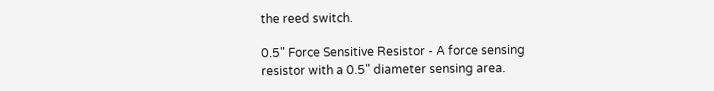the reed switch.

0.5" Force Sensitive Resistor - A force sensing resistor with a 0.5" diameter sensing area.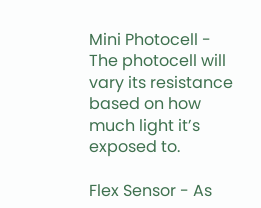Mini Photocell - The photocell will vary its resistance based on how much light it’s exposed to.

Flex Sensor - As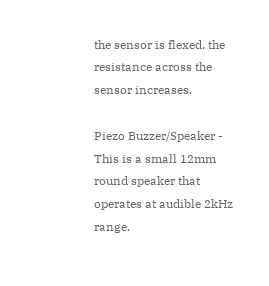the sensor is flexed, the resistance across the sensor increases.

Piezo Buzzer/Speaker - This is a small 12mm round speaker that operates at audible 2kHz range.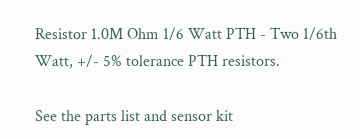Resistor 1.0M Ohm 1/6 Watt PTH - Two 1/6th Watt, +/- 5% tolerance PTH resistors.

See the parts list and sensor kit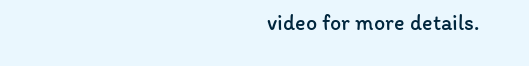video for more details.